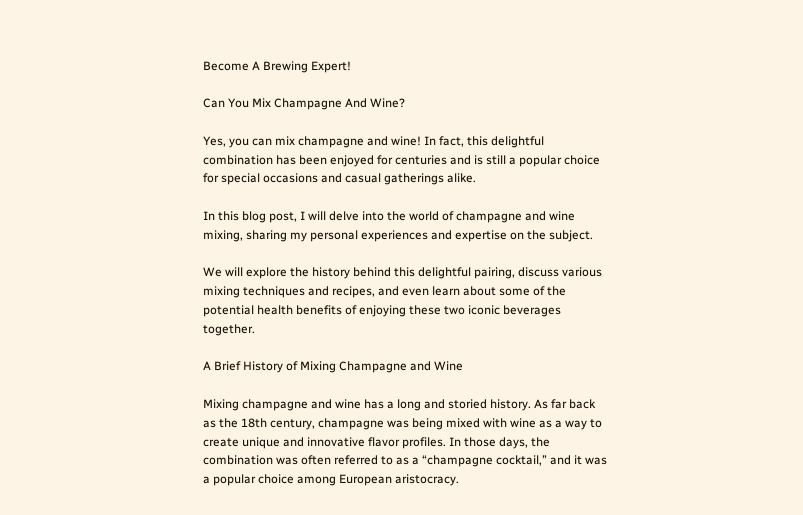Become A Brewing Expert!

Can You Mix Champagne And Wine?

Yes, you can mix champagne and wine! In fact, this delightful combination has been enjoyed for centuries and is still a popular choice for special occasions and casual gatherings alike.

In this blog post, I will delve into the world of champagne and wine mixing, sharing my personal experiences and expertise on the subject.

We will explore the history behind this delightful pairing, discuss various mixing techniques and recipes, and even learn about some of the potential health benefits of enjoying these two iconic beverages together.

A Brief History of Mixing Champagne and Wine

Mixing champagne and wine has a long and storied history. As far back as the 18th century, champagne was being mixed with wine as a way to create unique and innovative flavor profiles. In those days, the combination was often referred to as a “champagne cocktail,” and it was a popular choice among European aristocracy.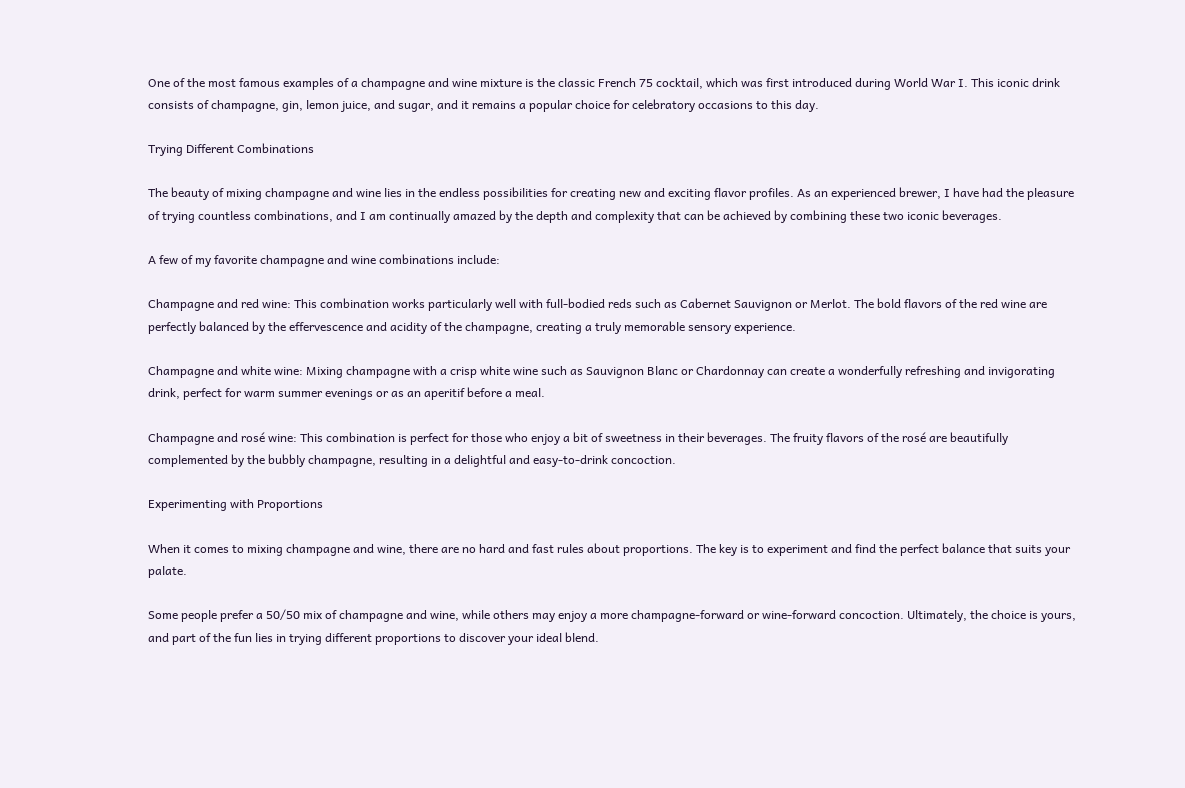One of the most famous examples of a champagne and wine mixture is the classic French 75 cocktail, which was first introduced during World War I. This iconic drink consists of champagne, gin, lemon juice, and sugar, and it remains a popular choice for celebratory occasions to this day.

Trying Different Combinations

The beauty of mixing champagne and wine lies in the endless possibilities for creating new and exciting flavor profiles. As an experienced brewer, I have had the pleasure of trying countless combinations, and I am continually amazed by the depth and complexity that can be achieved by combining these two iconic beverages.

A few of my favorite champagne and wine combinations include:

Champagne and red wine: This combination works particularly well with full-bodied reds such as Cabernet Sauvignon or Merlot. The bold flavors of the red wine are perfectly balanced by the effervescence and acidity of the champagne, creating a truly memorable sensory experience.

Champagne and white wine: Mixing champagne with a crisp white wine such as Sauvignon Blanc or Chardonnay can create a wonderfully refreshing and invigorating drink, perfect for warm summer evenings or as an aperitif before a meal.

Champagne and rosé wine: This combination is perfect for those who enjoy a bit of sweetness in their beverages. The fruity flavors of the rosé are beautifully complemented by the bubbly champagne, resulting in a delightful and easy-to-drink concoction.

Experimenting with Proportions

When it comes to mixing champagne and wine, there are no hard and fast rules about proportions. The key is to experiment and find the perfect balance that suits your palate.

Some people prefer a 50/50 mix of champagne and wine, while others may enjoy a more champagne-forward or wine-forward concoction. Ultimately, the choice is yours, and part of the fun lies in trying different proportions to discover your ideal blend.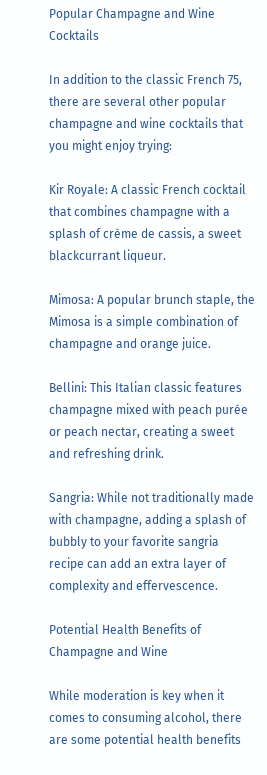Popular Champagne and Wine Cocktails

In addition to the classic French 75, there are several other popular champagne and wine cocktails that you might enjoy trying:

Kir Royale: A classic French cocktail that combines champagne with a splash of crème de cassis, a sweet blackcurrant liqueur.

Mimosa: A popular brunch staple, the Mimosa is a simple combination of champagne and orange juice.

Bellini: This Italian classic features champagne mixed with peach purée or peach nectar, creating a sweet and refreshing drink.

Sangria: While not traditionally made with champagne, adding a splash of bubbly to your favorite sangria recipe can add an extra layer of complexity and effervescence.

Potential Health Benefits of Champagne and Wine

While moderation is key when it comes to consuming alcohol, there are some potential health benefits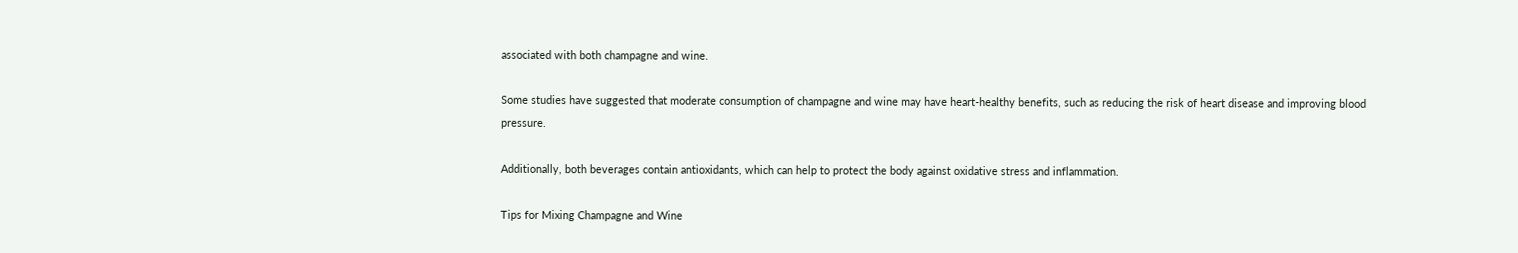associated with both champagne and wine.

Some studies have suggested that moderate consumption of champagne and wine may have heart-healthy benefits, such as reducing the risk of heart disease and improving blood pressure.

Additionally, both beverages contain antioxidants, which can help to protect the body against oxidative stress and inflammation.

Tips for Mixing Champagne and Wine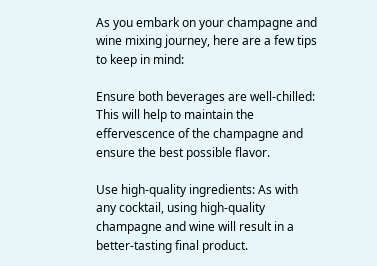As you embark on your champagne and wine mixing journey, here are a few tips to keep in mind:

Ensure both beverages are well-chilled: This will help to maintain the effervescence of the champagne and ensure the best possible flavor.

Use high-quality ingredients: As with any cocktail, using high-quality champagne and wine will result in a better-tasting final product.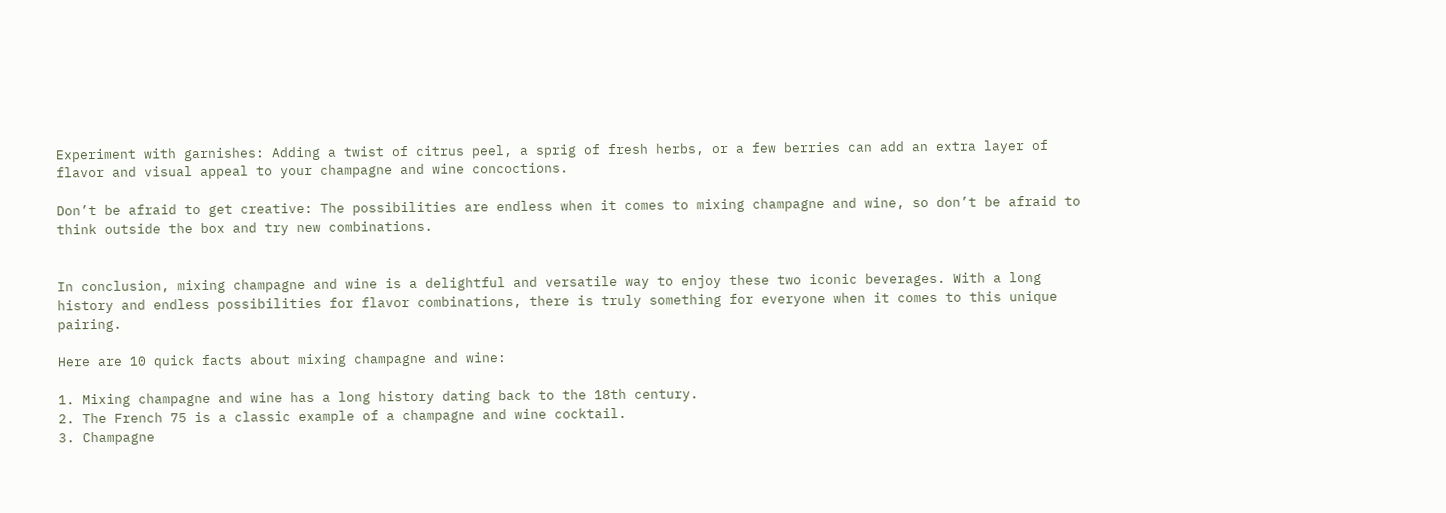Experiment with garnishes: Adding a twist of citrus peel, a sprig of fresh herbs, or a few berries can add an extra layer of flavor and visual appeal to your champagne and wine concoctions.

Don’t be afraid to get creative: The possibilities are endless when it comes to mixing champagne and wine, so don’t be afraid to think outside the box and try new combinations.


In conclusion, mixing champagne and wine is a delightful and versatile way to enjoy these two iconic beverages. With a long history and endless possibilities for flavor combinations, there is truly something for everyone when it comes to this unique pairing.

Here are 10 quick facts about mixing champagne and wine:

1. Mixing champagne and wine has a long history dating back to the 18th century.
2. The French 75 is a classic example of a champagne and wine cocktail.
3. Champagne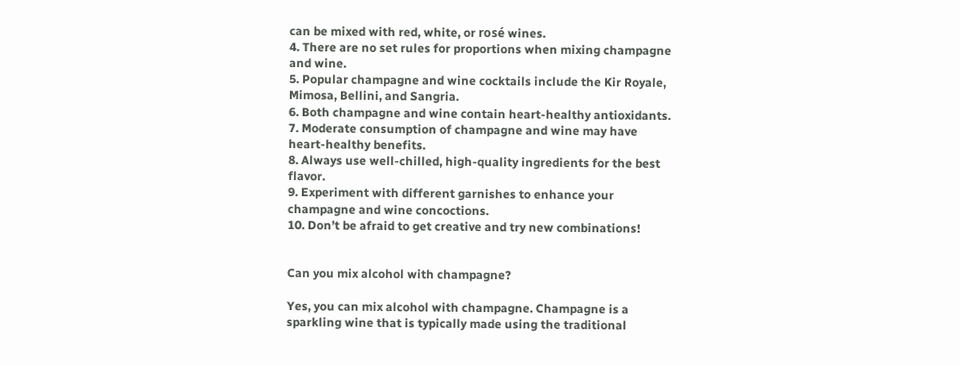can be mixed with red, white, or rosé wines.
4. There are no set rules for proportions when mixing champagne and wine.
5. Popular champagne and wine cocktails include the Kir Royale, Mimosa, Bellini, and Sangria.
6. Both champagne and wine contain heart-healthy antioxidants.
7. Moderate consumption of champagne and wine may have heart-healthy benefits.
8. Always use well-chilled, high-quality ingredients for the best flavor.
9. Experiment with different garnishes to enhance your champagne and wine concoctions.
10. Don’t be afraid to get creative and try new combinations!


Can you mix alcohol with champagne?

Yes, you can mix alcohol with champagne. Champagne is a sparkling wine that is typically made using the traditional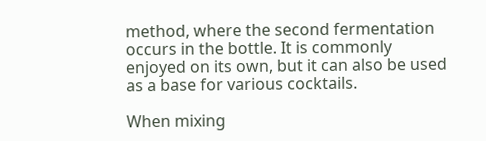method, where the second fermentation occurs in the bottle. It is commonly enjoyed on its own, but it can also be used as a base for various cocktails.

When mixing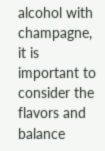alcohol with champagne, it is important to consider the flavors and balance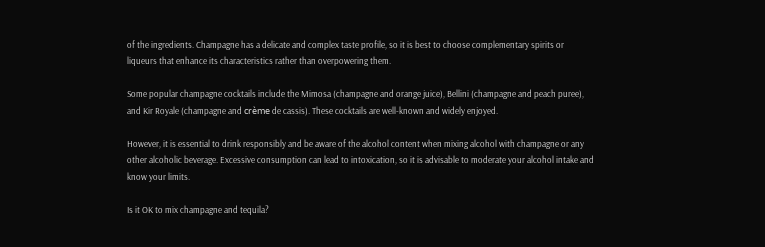of the ingredients. Champagne has a delicate and complex taste profile, so it is best to choose complementary spirits or liqueurs that enhance its characteristics rather than overpowering them.

Some popular champagne cocktails include the Mimosa (champagne and orange juice), Bellini (champagne and peach puree), and Kir Royale (champagne and crème de cassis). These cocktails are well-known and widely enjoyed.

However, it is essential to drink responsibly and be aware of the alcohol content when mixing alcohol with champagne or any other alcoholic beverage. Excessive consumption can lead to intoxication, so it is advisable to moderate your alcohol intake and know your limits.

Is it OK to mix champagne and tequila?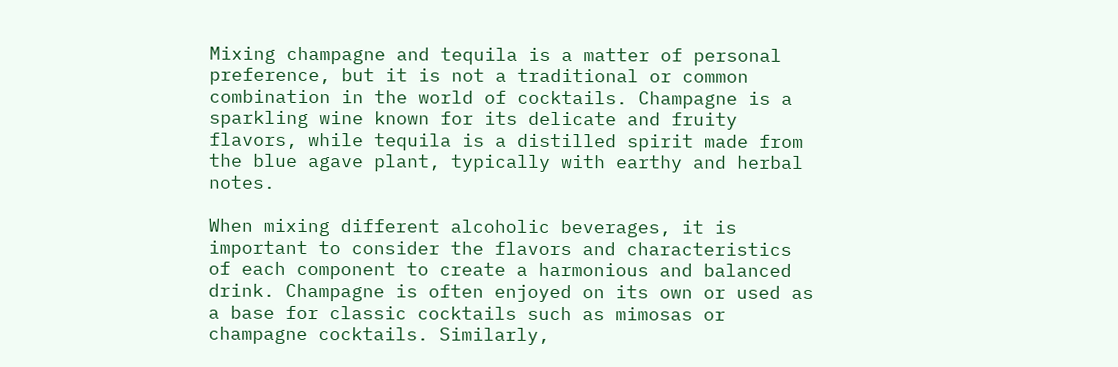Mixing champagne and tequila is a matter of personal preference, but it is not a traditional or common combination in the world of cocktails. Champagne is a sparkling wine known for its delicate and fruity flavors, while tequila is a distilled spirit made from the blue agave plant, typically with earthy and herbal notes.

When mixing different alcoholic beverages, it is important to consider the flavors and characteristics of each component to create a harmonious and balanced drink. Champagne is often enjoyed on its own or used as a base for classic cocktails such as mimosas or champagne cocktails. Similarly,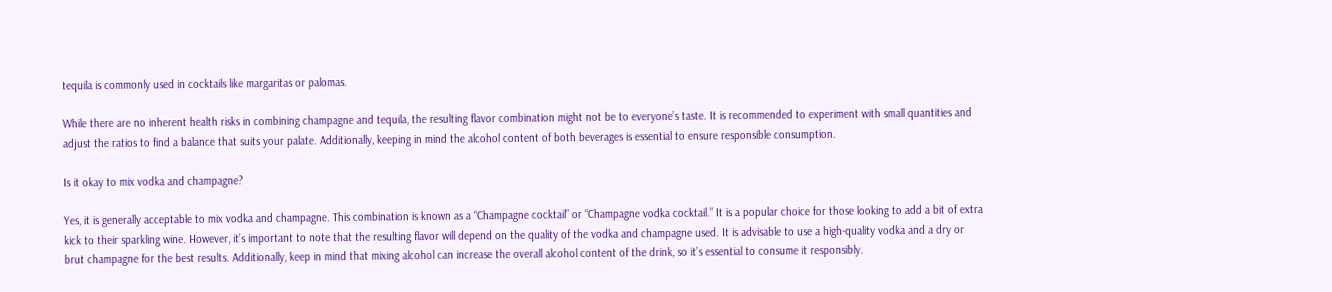tequila is commonly used in cocktails like margaritas or palomas.

While there are no inherent health risks in combining champagne and tequila, the resulting flavor combination might not be to everyone’s taste. It is recommended to experiment with small quantities and adjust the ratios to find a balance that suits your palate. Additionally, keeping in mind the alcohol content of both beverages is essential to ensure responsible consumption.

Is it okay to mix vodka and champagne?

Yes, it is generally acceptable to mix vodka and champagne. This combination is known as a “Champagne cocktail” or “Champagne vodka cocktail.” It is a popular choice for those looking to add a bit of extra kick to their sparkling wine. However, it’s important to note that the resulting flavor will depend on the quality of the vodka and champagne used. It is advisable to use a high-quality vodka and a dry or brut champagne for the best results. Additionally, keep in mind that mixing alcohol can increase the overall alcohol content of the drink, so it’s essential to consume it responsibly.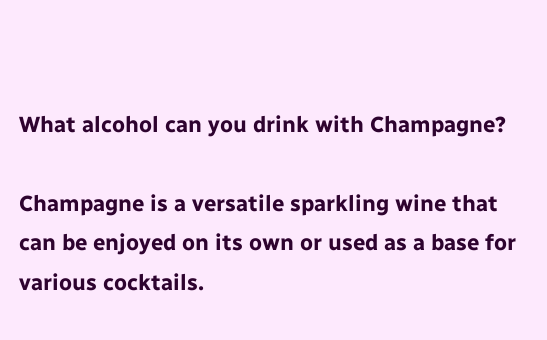What alcohol can you drink with Champagne?

Champagne is a versatile sparkling wine that can be enjoyed on its own or used as a base for various cocktails.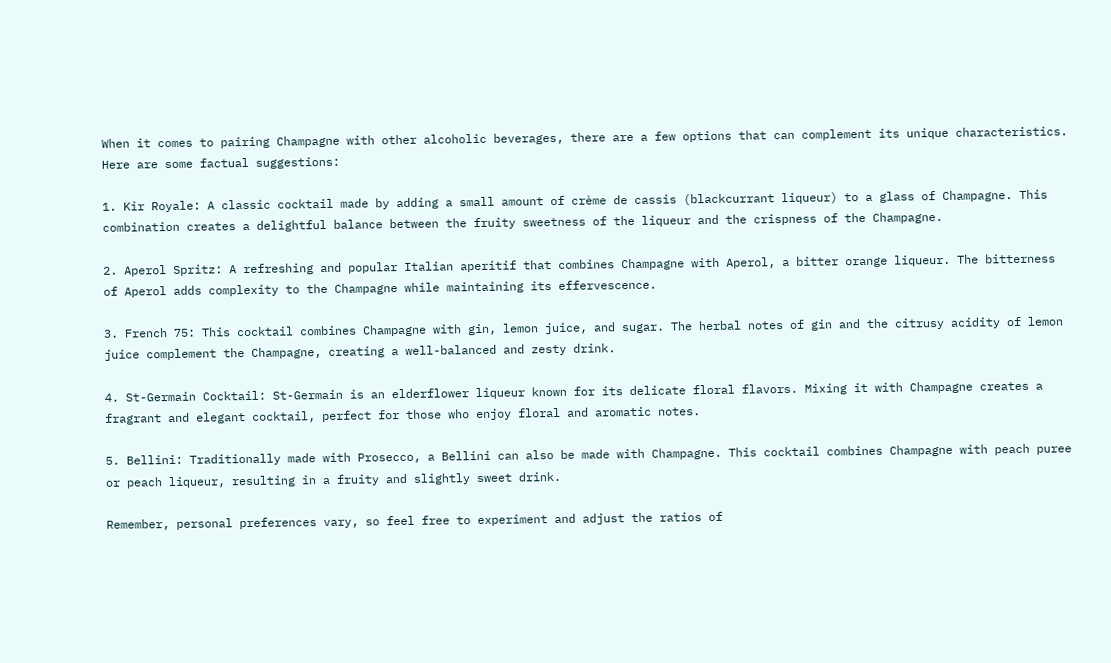When it comes to pairing Champagne with other alcoholic beverages, there are a few options that can complement its unique characteristics. Here are some factual suggestions:

1. Kir Royale: A classic cocktail made by adding a small amount of crème de cassis (blackcurrant liqueur) to a glass of Champagne. This combination creates a delightful balance between the fruity sweetness of the liqueur and the crispness of the Champagne.

2. Aperol Spritz: A refreshing and popular Italian aperitif that combines Champagne with Aperol, a bitter orange liqueur. The bitterness of Aperol adds complexity to the Champagne while maintaining its effervescence.

3. French 75: This cocktail combines Champagne with gin, lemon juice, and sugar. The herbal notes of gin and the citrusy acidity of lemon juice complement the Champagne, creating a well-balanced and zesty drink.

4. St-Germain Cocktail: St-Germain is an elderflower liqueur known for its delicate floral flavors. Mixing it with Champagne creates a fragrant and elegant cocktail, perfect for those who enjoy floral and aromatic notes.

5. Bellini: Traditionally made with Prosecco, a Bellini can also be made with Champagne. This cocktail combines Champagne with peach puree or peach liqueur, resulting in a fruity and slightly sweet drink.

Remember, personal preferences vary, so feel free to experiment and adjust the ratios of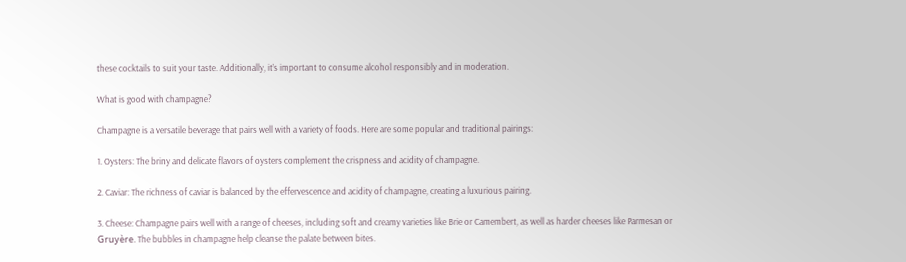these cocktails to suit your taste. Additionally, it’s important to consume alcohol responsibly and in moderation.

What is good with champagne?

Champagne is a versatile beverage that pairs well with a variety of foods. Here are some popular and traditional pairings:

1. Oysters: The briny and delicate flavors of oysters complement the crispness and acidity of champagne.

2. Caviar: The richness of caviar is balanced by the effervescence and acidity of champagne, creating a luxurious pairing.

3. Cheese: Champagne pairs well with a range of cheeses, including soft and creamy varieties like Brie or Camembert, as well as harder cheeses like Parmesan or Gruyère. The bubbles in champagne help cleanse the palate between bites.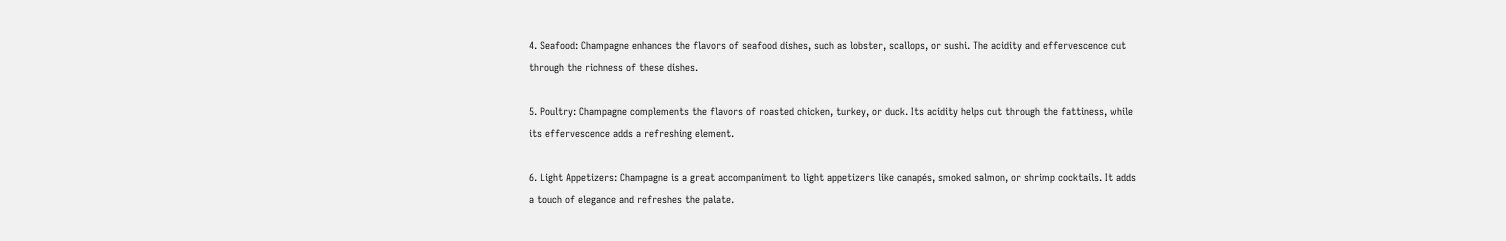4. Seafood: Champagne enhances the flavors of seafood dishes, such as lobster, scallops, or sushi. The acidity and effervescence cut through the richness of these dishes.

5. Poultry: Champagne complements the flavors of roasted chicken, turkey, or duck. Its acidity helps cut through the fattiness, while its effervescence adds a refreshing element.

6. Light Appetizers: Champagne is a great accompaniment to light appetizers like canapés, smoked salmon, or shrimp cocktails. It adds a touch of elegance and refreshes the palate.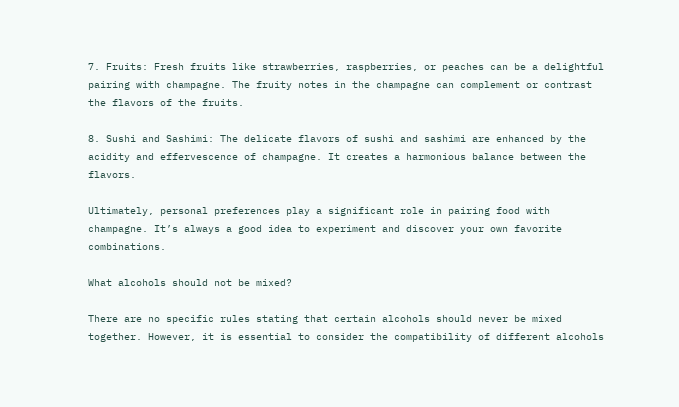7. Fruits: Fresh fruits like strawberries, raspberries, or peaches can be a delightful pairing with champagne. The fruity notes in the champagne can complement or contrast the flavors of the fruits.

8. Sushi and Sashimi: The delicate flavors of sushi and sashimi are enhanced by the acidity and effervescence of champagne. It creates a harmonious balance between the flavors.

Ultimately, personal preferences play a significant role in pairing food with champagne. It’s always a good idea to experiment and discover your own favorite combinations.

What alcohols should not be mixed?

There are no specific rules stating that certain alcohols should never be mixed together. However, it is essential to consider the compatibility of different alcohols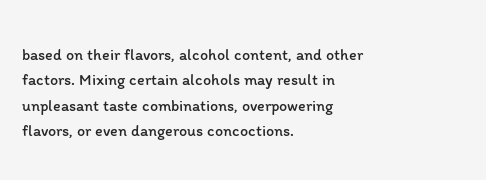based on their flavors, alcohol content, and other factors. Mixing certain alcohols may result in unpleasant taste combinations, overpowering flavors, or even dangerous concoctions.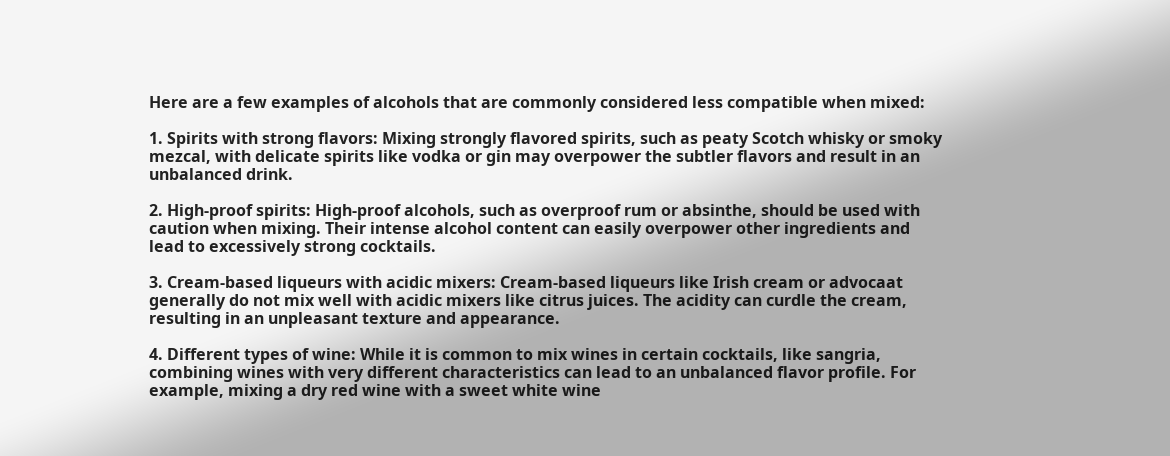Here are a few examples of alcohols that are commonly considered less compatible when mixed:

1. Spirits with strong flavors: Mixing strongly flavored spirits, such as peaty Scotch whisky or smoky mezcal, with delicate spirits like vodka or gin may overpower the subtler flavors and result in an unbalanced drink.

2. High-proof spirits: High-proof alcohols, such as overproof rum or absinthe, should be used with caution when mixing. Their intense alcohol content can easily overpower other ingredients and lead to excessively strong cocktails.

3. Cream-based liqueurs with acidic mixers: Cream-based liqueurs like Irish cream or advocaat generally do not mix well with acidic mixers like citrus juices. The acidity can curdle the cream, resulting in an unpleasant texture and appearance.

4. Different types of wine: While it is common to mix wines in certain cocktails, like sangria, combining wines with very different characteristics can lead to an unbalanced flavor profile. For example, mixing a dry red wine with a sweet white wine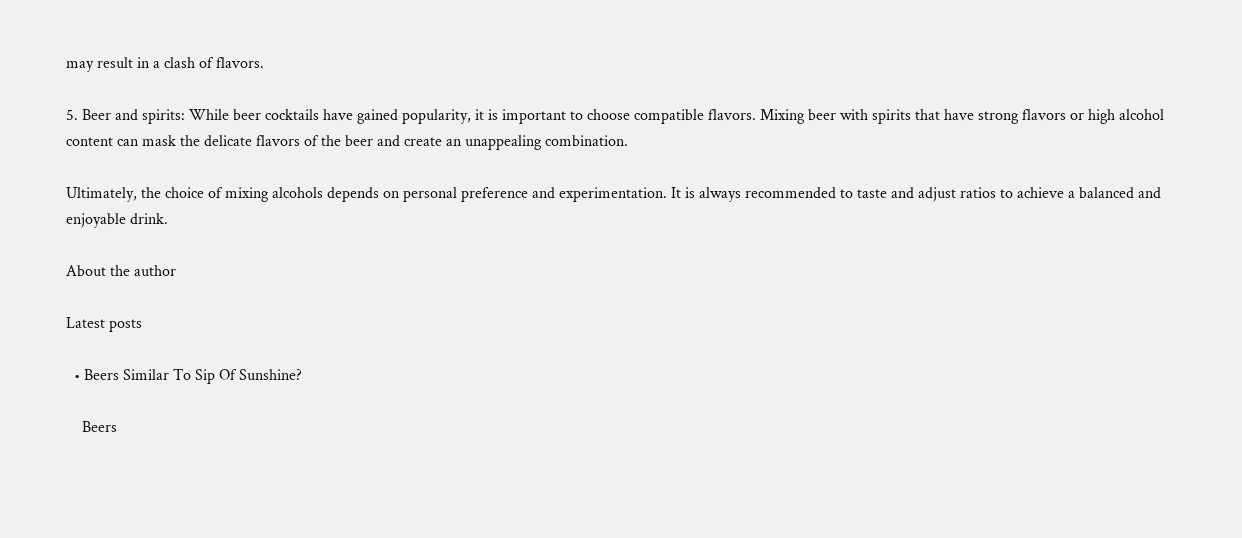may result in a clash of flavors.

5. Beer and spirits: While beer cocktails have gained popularity, it is important to choose compatible flavors. Mixing beer with spirits that have strong flavors or high alcohol content can mask the delicate flavors of the beer and create an unappealing combination.

Ultimately, the choice of mixing alcohols depends on personal preference and experimentation. It is always recommended to taste and adjust ratios to achieve a balanced and enjoyable drink.

About the author

Latest posts

  • Beers Similar To Sip Of Sunshine?

    Beers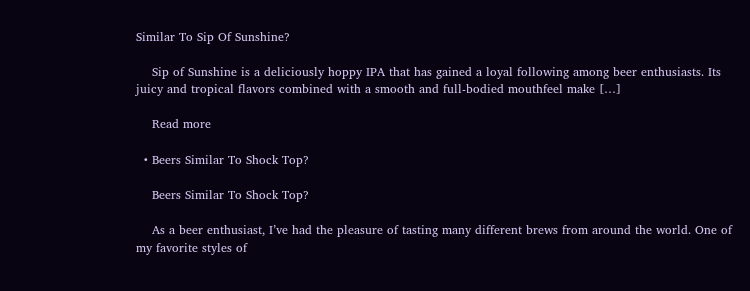Similar To Sip Of Sunshine?

    Sip of Sunshine is a deliciously hoppy IPA that has gained a loyal following among beer enthusiasts. Its juicy and tropical flavors combined with a smooth and full-bodied mouthfeel make […]

    Read more

  • Beers Similar To Shock Top?

    Beers Similar To Shock Top?

    As a beer enthusiast, I’ve had the pleasure of tasting many different brews from around the world. One of my favorite styles of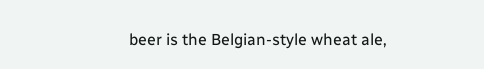beer is the Belgian-style wheat ale,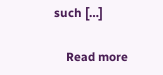such […]

    Read more